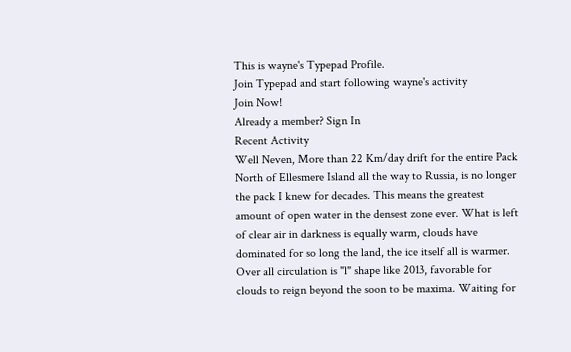This is wayne's Typepad Profile.
Join Typepad and start following wayne's activity
Join Now!
Already a member? Sign In
Recent Activity
Well Neven, More than 22 Km/day drift for the entire Pack North of Ellesmere Island all the way to Russia, is no longer the pack I knew for decades. This means the greatest amount of open water in the densest zone ever. What is left of clear air in darkness is equally warm, clouds have dominated for so long the land, the ice itself all is warmer. Over all circulation is "l" shape like 2013, favorable for clouds to reign beyond the soon to be maxima. Waiting for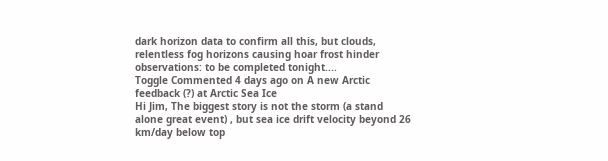dark horizon data to confirm all this, but clouds, relentless fog horizons causing hoar frost hinder observations: to be completed tonight....
Toggle Commented 4 days ago on A new Arctic feedback (?) at Arctic Sea Ice
Hi Jim, The biggest story is not the storm (a stand alone great event) , but sea ice drift velocity beyond 26 km/day below top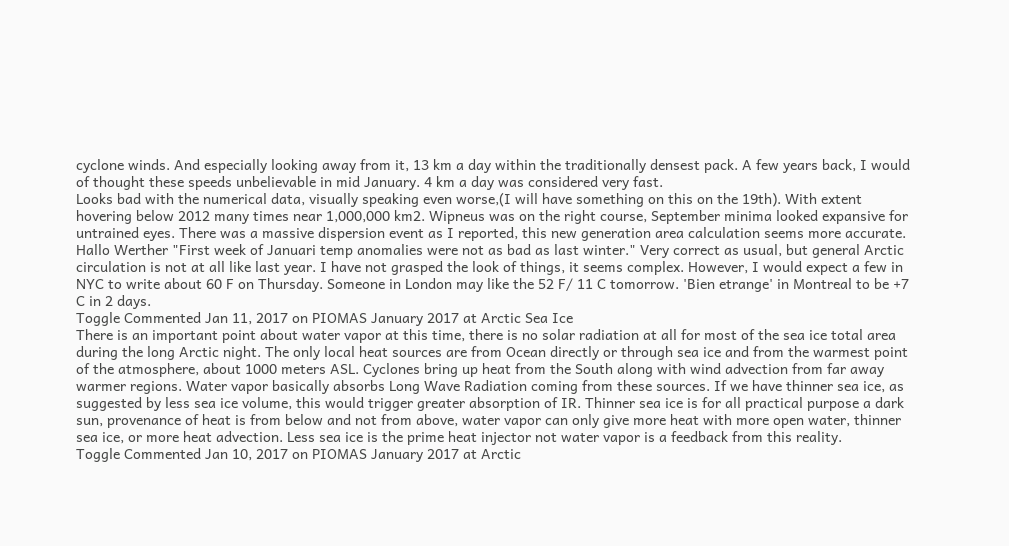cyclone winds. And especially looking away from it, 13 km a day within the traditionally densest pack. A few years back, I would of thought these speeds unbelievable in mid January. 4 km a day was considered very fast.
Looks bad with the numerical data, visually speaking even worse,(I will have something on this on the 19th). With extent hovering below 2012 many times near 1,000,000 km2. Wipneus was on the right course, September minima looked expansive for untrained eyes. There was a massive dispersion event as I reported, this new generation area calculation seems more accurate.
Hallo Werther "First week of Januari temp anomalies were not as bad as last winter." Very correct as usual, but general Arctic circulation is not at all like last year. I have not grasped the look of things, it seems complex. However, I would expect a few in NYC to write about 60 F on Thursday. Someone in London may like the 52 F/ 11 C tomorrow. 'Bien etrange' in Montreal to be +7 C in 2 days.
Toggle Commented Jan 11, 2017 on PIOMAS January 2017 at Arctic Sea Ice
There is an important point about water vapor at this time, there is no solar radiation at all for most of the sea ice total area during the long Arctic night. The only local heat sources are from Ocean directly or through sea ice and from the warmest point of the atmosphere, about 1000 meters ASL. Cyclones bring up heat from the South along with wind advection from far away warmer regions. Water vapor basically absorbs Long Wave Radiation coming from these sources. If we have thinner sea ice, as suggested by less sea ice volume, this would trigger greater absorption of IR. Thinner sea ice is for all practical purpose a dark sun, provenance of heat is from below and not from above, water vapor can only give more heat with more open water, thinner sea ice, or more heat advection. Less sea ice is the prime heat injector not water vapor is a feedback from this reality.
Toggle Commented Jan 10, 2017 on PIOMAS January 2017 at Arctic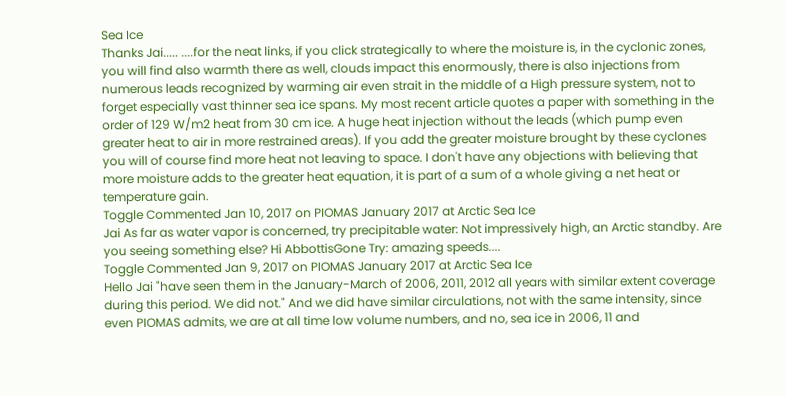Sea Ice
Thanks Jai..... ....for the neat links, if you click strategically to where the moisture is, in the cyclonic zones, you will find also warmth there as well, clouds impact this enormously, there is also injections from numerous leads recognized by warming air even strait in the middle of a High pressure system, not to forget especially vast thinner sea ice spans. My most recent article quotes a paper with something in the order of 129 W/m2 heat from 30 cm ice. A huge heat injection without the leads (which pump even greater heat to air in more restrained areas). If you add the greater moisture brought by these cyclones you will of course find more heat not leaving to space. I don't have any objections with believing that more moisture adds to the greater heat equation, it is part of a sum of a whole giving a net heat or temperature gain.
Toggle Commented Jan 10, 2017 on PIOMAS January 2017 at Arctic Sea Ice
Jai As far as water vapor is concerned, try precipitable water: Not impressively high, an Arctic standby. Are you seeing something else? Hi AbbottisGone Try: amazing speeds....
Toggle Commented Jan 9, 2017 on PIOMAS January 2017 at Arctic Sea Ice
Hello Jai "have seen them in the January-March of 2006, 2011, 2012 all years with similar extent coverage during this period. We did not." And we did have similar circulations, not with the same intensity, since even PIOMAS admits, we are at all time low volume numbers, and no, sea ice in 2006, 11 and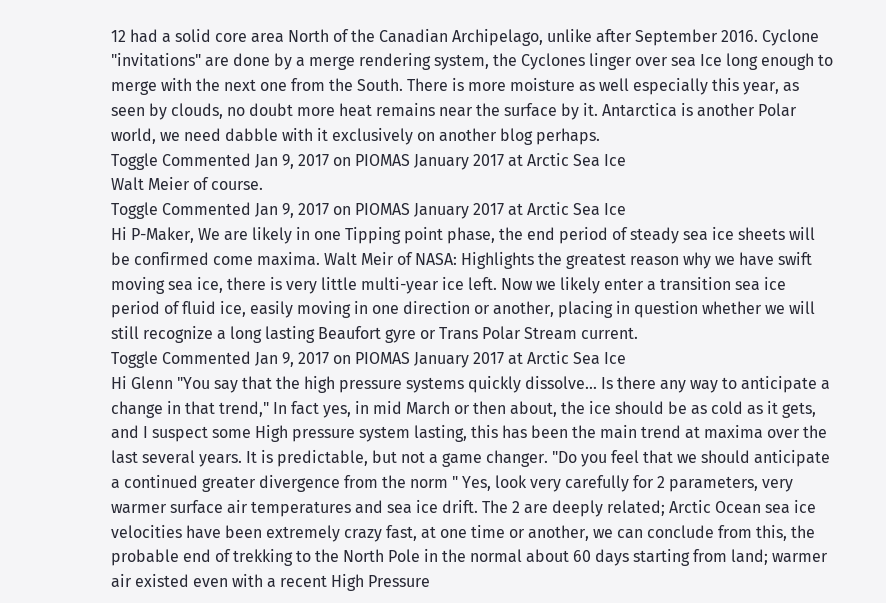12 had a solid core area North of the Canadian Archipelago, unlike after September 2016. Cyclone "invitations" are done by a merge rendering system, the Cyclones linger over sea Ice long enough to merge with the next one from the South. There is more moisture as well especially this year, as seen by clouds, no doubt more heat remains near the surface by it. Antarctica is another Polar world, we need dabble with it exclusively on another blog perhaps.
Toggle Commented Jan 9, 2017 on PIOMAS January 2017 at Arctic Sea Ice
Walt Meier of course.
Toggle Commented Jan 9, 2017 on PIOMAS January 2017 at Arctic Sea Ice
Hi P-Maker, We are likely in one Tipping point phase, the end period of steady sea ice sheets will be confirmed come maxima. Walt Meir of NASA: Highlights the greatest reason why we have swift moving sea ice, there is very little multi-year ice left. Now we likely enter a transition sea ice period of fluid ice, easily moving in one direction or another, placing in question whether we will still recognize a long lasting Beaufort gyre or Trans Polar Stream current.
Toggle Commented Jan 9, 2017 on PIOMAS January 2017 at Arctic Sea Ice
Hi Glenn "You say that the high pressure systems quickly dissolve... Is there any way to anticipate a change in that trend," In fact yes, in mid March or then about, the ice should be as cold as it gets, and I suspect some High pressure system lasting, this has been the main trend at maxima over the last several years. It is predictable, but not a game changer. "Do you feel that we should anticipate a continued greater divergence from the norm " Yes, look very carefully for 2 parameters, very warmer surface air temperatures and sea ice drift. The 2 are deeply related; Arctic Ocean sea ice velocities have been extremely crazy fast, at one time or another, we can conclude from this, the probable end of trekking to the North Pole in the normal about 60 days starting from land; warmer air existed even with a recent High Pressure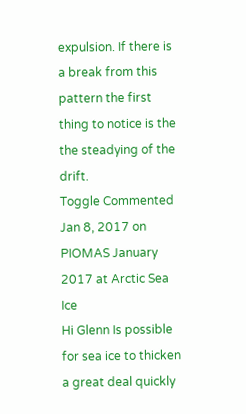expulsion. If there is a break from this pattern the first thing to notice is the the steadying of the drift.
Toggle Commented Jan 8, 2017 on PIOMAS January 2017 at Arctic Sea Ice
Hi Glenn Is possible for sea ice to thicken a great deal quickly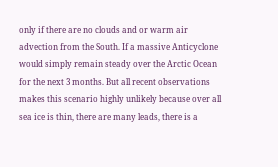only if there are no clouds and or warm air advection from the South. If a massive Anticyclone would simply remain steady over the Arctic Ocean for the next 3 months. But all recent observations makes this scenario highly unlikely because over all sea ice is thin, there are many leads, there is a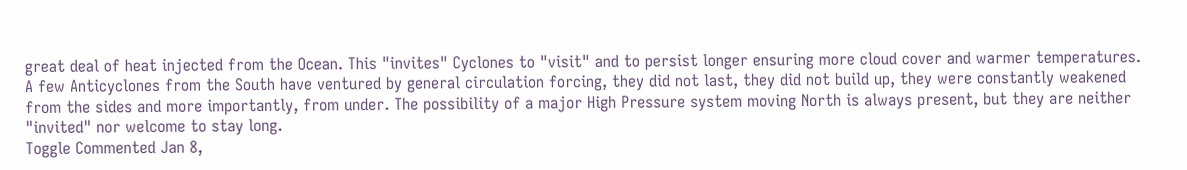great deal of heat injected from the Ocean. This "invites" Cyclones to "visit" and to persist longer ensuring more cloud cover and warmer temperatures. A few Anticyclones from the South have ventured by general circulation forcing, they did not last, they did not build up, they were constantly weakened from the sides and more importantly, from under. The possibility of a major High Pressure system moving North is always present, but they are neither "invited" nor welcome to stay long.
Toggle Commented Jan 8,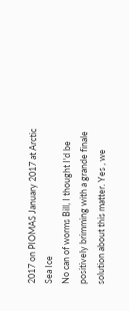2017 on PIOMAS January 2017 at Arctic Sea Ice
No can of worms Bill, I thought I'd be positively brimming with a grande finale solution about this matter. Yes , we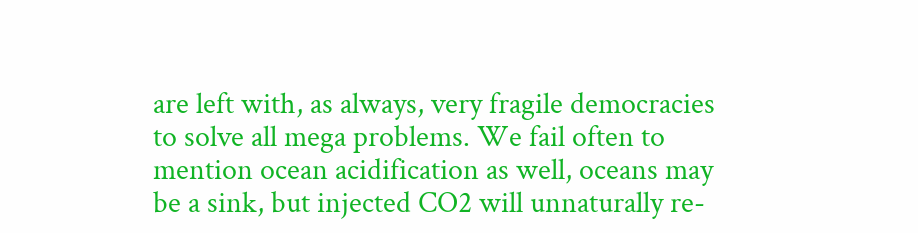are left with, as always, very fragile democracies to solve all mega problems. We fail often to mention ocean acidification as well, oceans may be a sink, but injected CO2 will unnaturally re-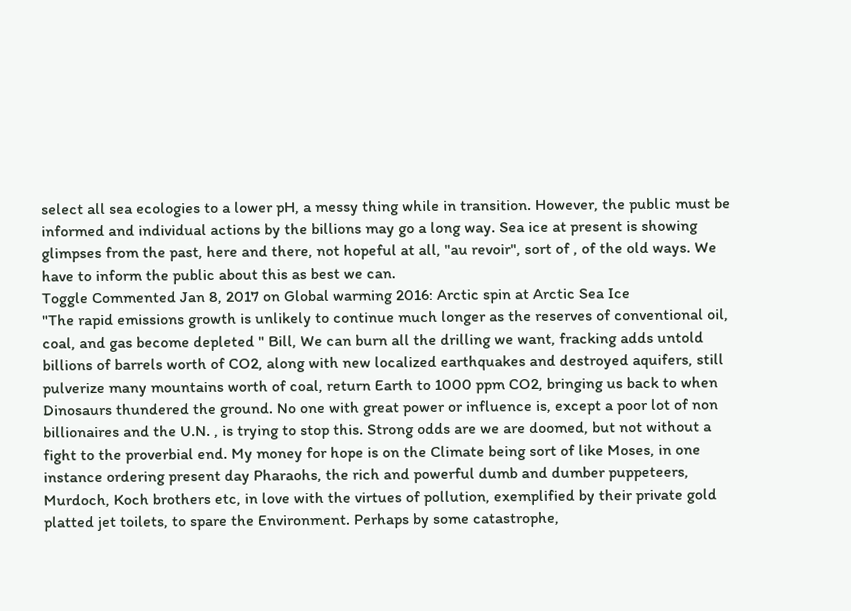select all sea ecologies to a lower pH, a messy thing while in transition. However, the public must be informed and individual actions by the billions may go a long way. Sea ice at present is showing glimpses from the past, here and there, not hopeful at all, "au revoir", sort of , of the old ways. We have to inform the public about this as best we can.
Toggle Commented Jan 8, 2017 on Global warming 2016: Arctic spin at Arctic Sea Ice
"The rapid emissions growth is unlikely to continue much longer as the reserves of conventional oil, coal, and gas become depleted " Bill, We can burn all the drilling we want, fracking adds untold billions of barrels worth of CO2, along with new localized earthquakes and destroyed aquifers, still pulverize many mountains worth of coal, return Earth to 1000 ppm CO2, bringing us back to when Dinosaurs thundered the ground. No one with great power or influence is, except a poor lot of non billionaires and the U.N. , is trying to stop this. Strong odds are we are doomed, but not without a fight to the proverbial end. My money for hope is on the Climate being sort of like Moses, in one instance ordering present day Pharaohs, the rich and powerful dumb and dumber puppeteers, Murdoch, Koch brothers etc, in love with the virtues of pollution, exemplified by their private gold platted jet toilets, to spare the Environment. Perhaps by some catastrophe,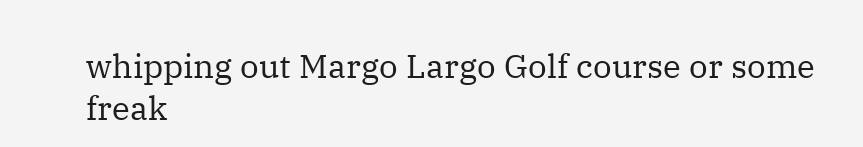whipping out Margo Largo Golf course or some freak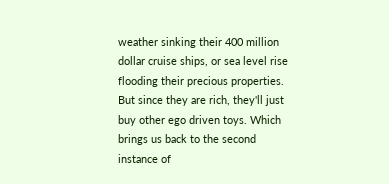weather sinking their 400 million dollar cruise ships, or sea level rise flooding their precious properties. But since they are rich, they'll just buy other ego driven toys. Which brings us back to the second instance of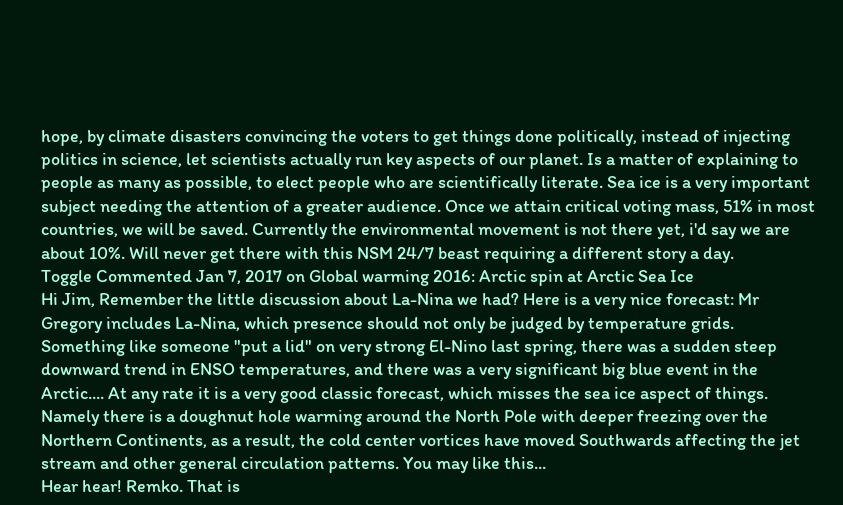hope, by climate disasters convincing the voters to get things done politically, instead of injecting politics in science, let scientists actually run key aspects of our planet. Is a matter of explaining to people as many as possible, to elect people who are scientifically literate. Sea ice is a very important subject needing the attention of a greater audience. Once we attain critical voting mass, 51% in most countries, we will be saved. Currently the environmental movement is not there yet, i'd say we are about 10%. Will never get there with this NSM 24/7 beast requiring a different story a day.
Toggle Commented Jan 7, 2017 on Global warming 2016: Arctic spin at Arctic Sea Ice
Hi Jim, Remember the little discussion about La-Nina we had? Here is a very nice forecast: Mr Gregory includes La-Nina, which presence should not only be judged by temperature grids. Something like someone "put a lid" on very strong El-Nino last spring, there was a sudden steep downward trend in ENSO temperatures, and there was a very significant big blue event in the Arctic.... At any rate it is a very good classic forecast, which misses the sea ice aspect of things. Namely there is a doughnut hole warming around the North Pole with deeper freezing over the Northern Continents, as a result, the cold center vortices have moved Southwards affecting the jet stream and other general circulation patterns. You may like this...
Hear hear! Remko. That is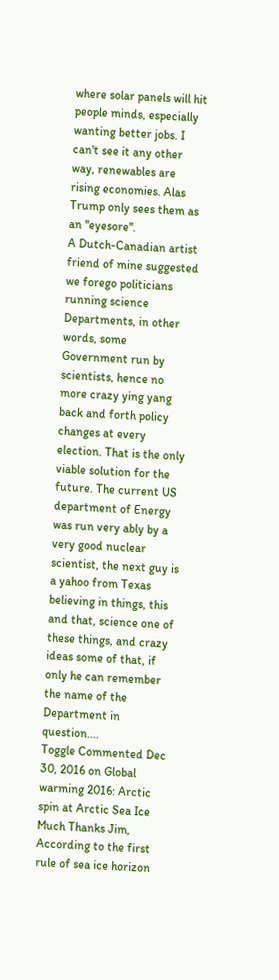where solar panels will hit people minds, especially wanting better jobs. I can't see it any other way, renewables are rising economies. Alas Trump only sees them as an "eyesore".
A Dutch-Canadian artist friend of mine suggested we forego politicians running science Departments, in other words, some Government run by scientists, hence no more crazy ying yang back and forth policy changes at every election. That is the only viable solution for the future. The current US department of Energy was run very ably by a very good nuclear scientist, the next guy is a yahoo from Texas believing in things, this and that, science one of these things, and crazy ideas some of that, if only he can remember the name of the Department in question....
Toggle Commented Dec 30, 2016 on Global warming 2016: Arctic spin at Arctic Sea Ice
Much Thanks Jim, According to the first rule of sea ice horizon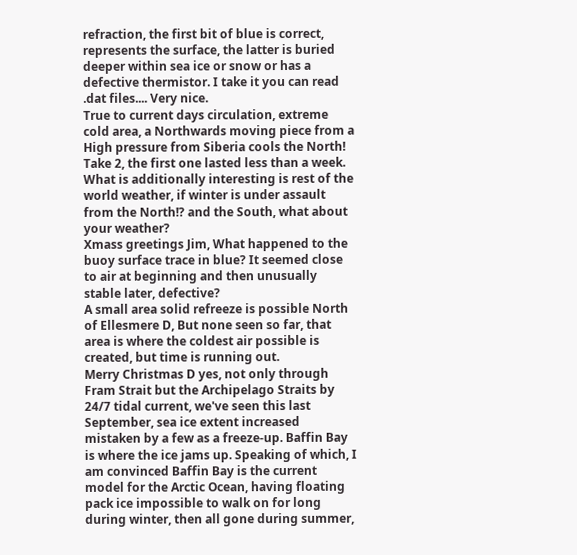refraction, the first bit of blue is correct, represents the surface, the latter is buried deeper within sea ice or snow or has a defective thermistor. I take it you can read .dat files.... Very nice.
True to current days circulation, extreme cold area, a Northwards moving piece from a High pressure from Siberia cools the North! Take 2, the first one lasted less than a week. What is additionally interesting is rest of the world weather, if winter is under assault from the North!? and the South, what about your weather?
Xmass greetings Jim, What happened to the buoy surface trace in blue? It seemed close to air at beginning and then unusually stable later, defective?
A small area solid refreeze is possible North of Ellesmere D, But none seen so far, that area is where the coldest air possible is created, but time is running out.
Merry Christmas D yes, not only through Fram Strait but the Archipelago Straits by 24/7 tidal current, we've seen this last September, sea ice extent increased mistaken by a few as a freeze-up. Baffin Bay is where the ice jams up. Speaking of which, I am convinced Baffin Bay is the current model for the Arctic Ocean, having floating pack ice impossible to walk on for long during winter, then all gone during summer,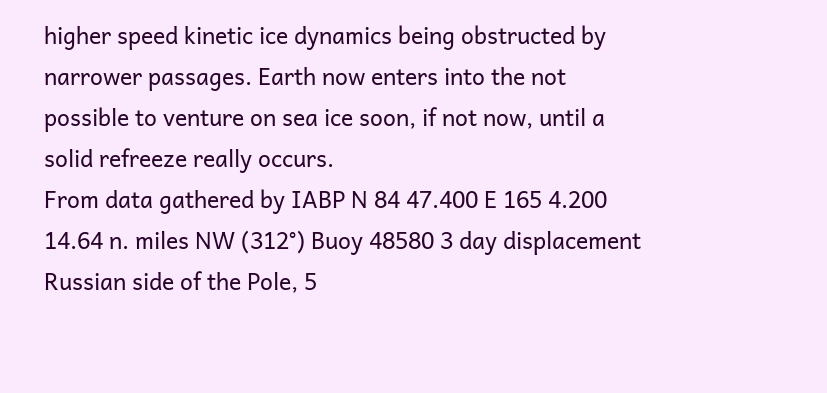higher speed kinetic ice dynamics being obstructed by narrower passages. Earth now enters into the not possible to venture on sea ice soon, if not now, until a solid refreeze really occurs.
From data gathered by IABP N 84 47.400 E 165 4.200 14.64 n. miles NW (312°) Buoy 48580 3 day displacement Russian side of the Pole, 5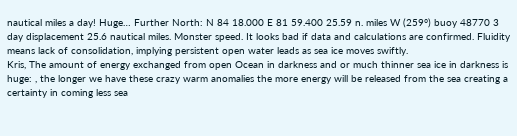nautical miles a day! Huge… Further North: N 84 18.000 E 81 59.400 25.59 n. miles W (259°) buoy 48770 3 day displacement 25.6 nautical miles. Monster speed. It looks bad if data and calculations are confirmed. Fluidity means lack of consolidation, implying persistent open water leads as sea ice moves swiftly.
Kris, The amount of energy exchanged from open Ocean in darkness and or much thinner sea ice in darkness is huge: , the longer we have these crazy warm anomalies the more energy will be released from the sea creating a certainty in coming less sea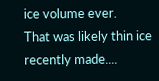ice volume ever.
That was likely thin ice recently made....